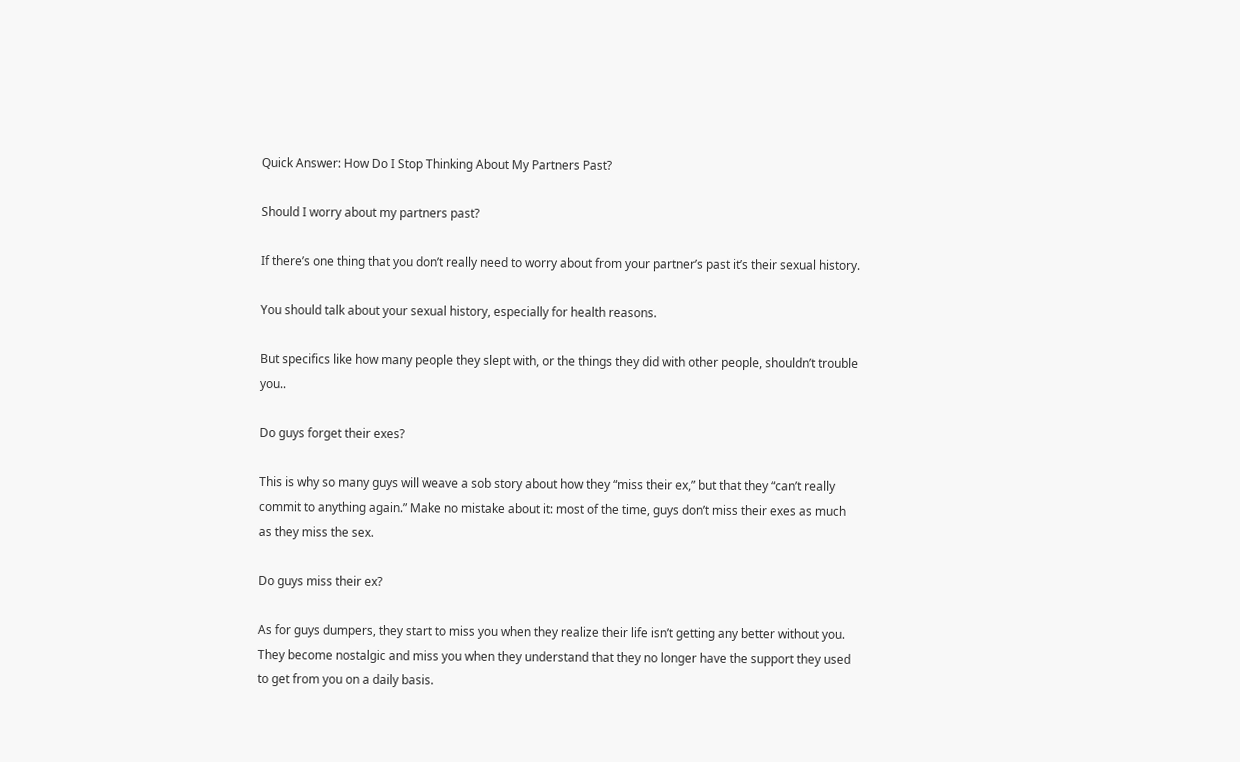Quick Answer: How Do I Stop Thinking About My Partners Past?

Should I worry about my partners past?

If there’s one thing that you don’t really need to worry about from your partner’s past it’s their sexual history.

You should talk about your sexual history, especially for health reasons.

But specifics like how many people they slept with, or the things they did with other people, shouldn’t trouble you..

Do guys forget their exes?

This is why so many guys will weave a sob story about how they “miss their ex,” but that they “can’t really commit to anything again.” Make no mistake about it: most of the time, guys don’t miss their exes as much as they miss the sex.

Do guys miss their ex?

As for guys dumpers, they start to miss you when they realize their life isn’t getting any better without you. They become nostalgic and miss you when they understand that they no longer have the support they used to get from you on a daily basis.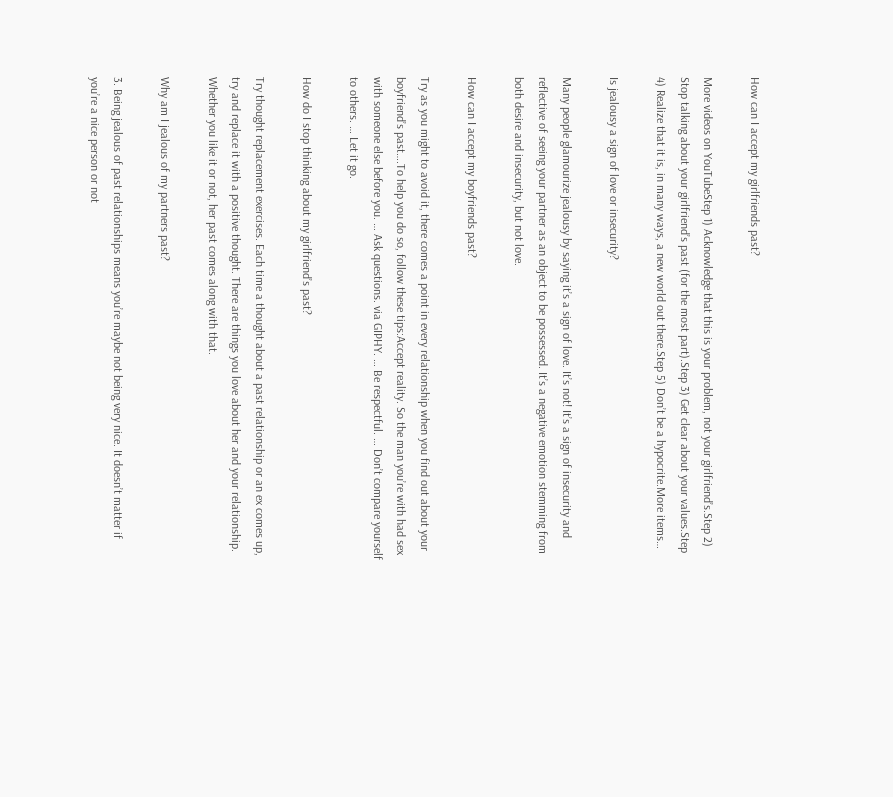How can I accept my girlfriends past?

More videos on YouTubeStep 1) Acknowledge that this is your problem, not your girlfriend’s.Step 2) Stop talking about your girlfriend’s past (for the most part).Step 3) Get clear about your values.Step 4) Realize that it is, in many ways, a new world out there.Step 5) Don’t be a hypocrite.More items…

Is jealousy a sign of love or insecurity?

Many people glamourize jealousy by saying it’s a sign of love. It’s not! It’s a sign of insecurity and reflective of seeing your partner as an object to be possessed. It’s a negative emotion stemming from both desire and insecurity, but not love.

How can I accept my boyfriends past?

Try as you might to avoid it, there comes a point in every relationship when you find out about your boyfriend’s past….To help you do so, follow these tips:Accept reality. So the man you’re with had sex with someone else before you. … Ask questions. via GIPHY. … Be respectful. … Don’t compare yourself to others. … Let it go.

How do I stop thinking about my girlfriend’s past?

Try thought replacement exercises. Each time a thought about a past relationship or an ex comes up, try and replace it with a positive thought. There are things you love about her and your relationship. Whether you like it or not, her past comes along with that.

Why am I jealous of my partners past?

3. Being jealous of past relationships means you’re maybe not being very nice. It doesn’t matter if you’re a nice person or not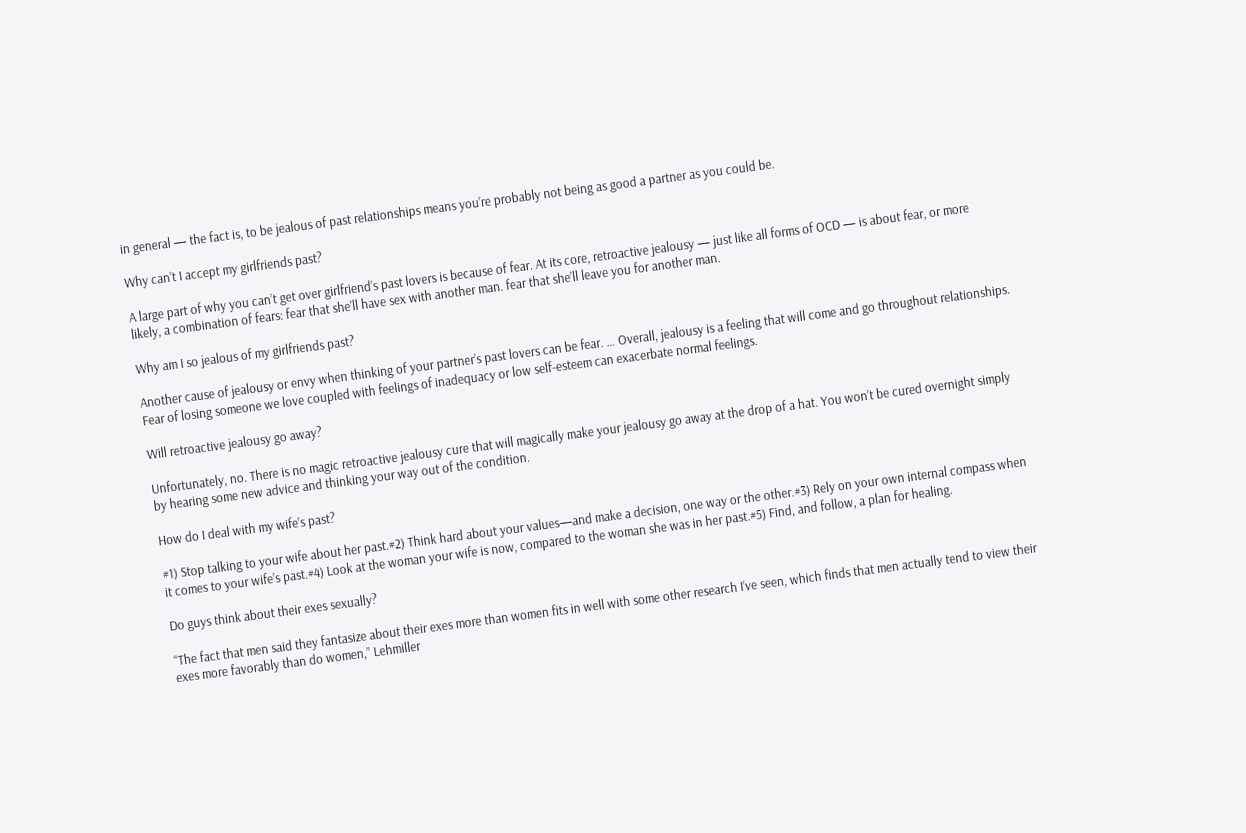in general — the fact is, to be jealous of past relationships means you’re probably not being as good a partner as you could be.

Why can’t I accept my girlfriends past?

A large part of why you can’t get over girlfriend’s past lovers is because of fear. At its core, retroactive jealousy — just like all forms of OCD — is about fear, or more likely, a combination of fears: fear that she’ll have sex with another man. fear that she’ll leave you for another man.

Why am I so jealous of my girlfriends past?

Another cause of jealousy or envy when thinking of your partner’s past lovers can be fear. … Overall, jealousy is a feeling that will come and go throughout relationships. Fear of losing someone we love coupled with feelings of inadequacy or low self-esteem can exacerbate normal feelings.

Will retroactive jealousy go away?

Unfortunately, no. There is no magic retroactive jealousy cure that will magically make your jealousy go away at the drop of a hat. You won’t be cured overnight simply by hearing some new advice and thinking your way out of the condition.

How do I deal with my wife’s past?

#1) Stop talking to your wife about her past.#2) Think hard about your values—and make a decision, one way or the other.#3) Rely on your own internal compass when it comes to your wife’s past.#4) Look at the woman your wife is now, compared to the woman she was in her past.#5) Find, and follow, a plan for healing.

Do guys think about their exes sexually?

“The fact that men said they fantasize about their exes more than women fits in well with some other research I’ve seen, which finds that men actually tend to view their exes more favorably than do women,” Lehmiller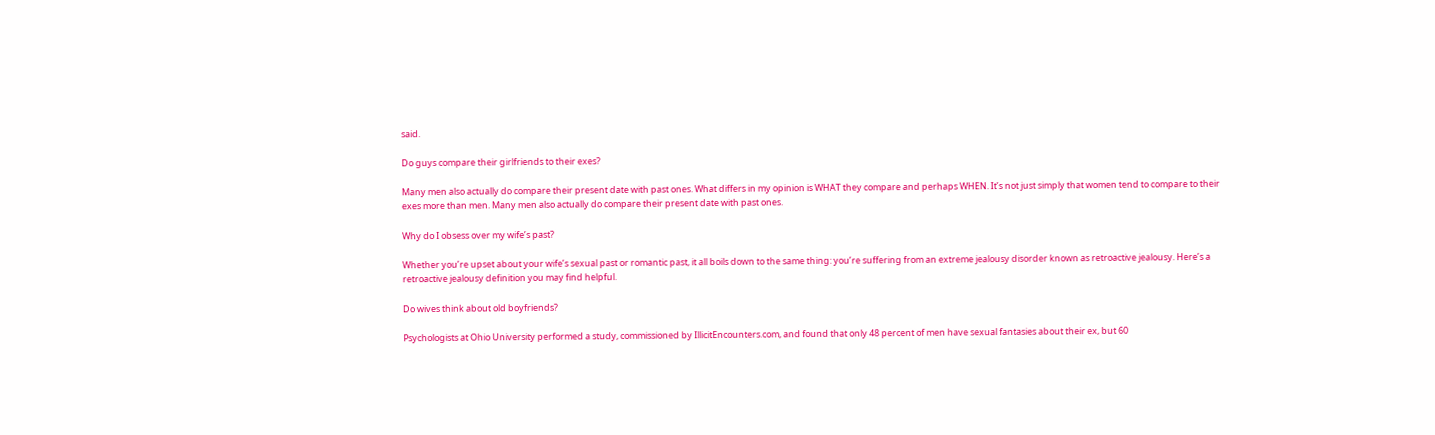said.

Do guys compare their girlfriends to their exes?

Many men also actually do compare their present date with past ones. What differs in my opinion is WHAT they compare and perhaps WHEN. It’s not just simply that women tend to compare to their exes more than men. Many men also actually do compare their present date with past ones.

Why do I obsess over my wife’s past?

Whether you’re upset about your wife’s sexual past or romantic past, it all boils down to the same thing: you’re suffering from an extreme jealousy disorder known as retroactive jealousy. Here’s a retroactive jealousy definition you may find helpful.

Do wives think about old boyfriends?

Psychologists at Ohio University performed a study, commissioned by IllicitEncounters.com, and found that only 48 percent of men have sexual fantasies about their ex, but 60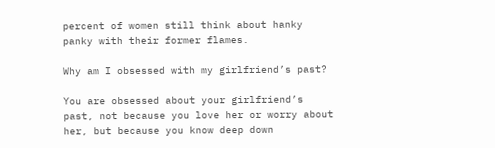percent of women still think about hanky panky with their former flames.

Why am I obsessed with my girlfriend’s past?

You are obsessed about your girlfriend’s past, not because you love her or worry about her, but because you know deep down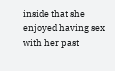inside that she enjoyed having sex with her past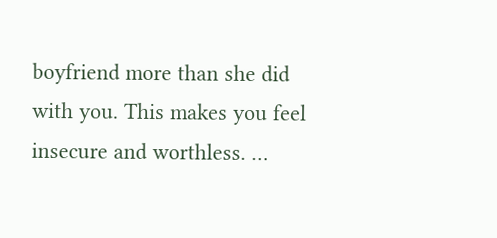boyfriend more than she did with you. This makes you feel insecure and worthless. …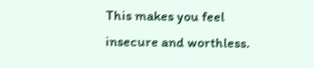This makes you feel insecure and worthless.